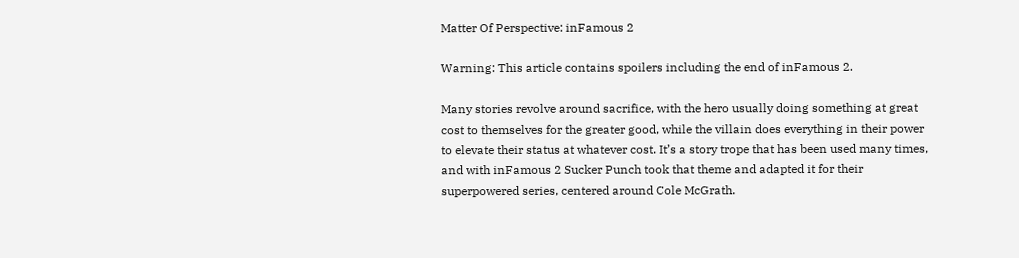Matter Of Perspective: inFamous 2

Warning: This article contains spoilers including the end of inFamous 2.

Many stories revolve around sacrifice, with the hero usually doing something at great cost to themselves for the greater good, while the villain does everything in their power to elevate their status at whatever cost. It’s a story trope that has been used many times, and with inFamous 2 Sucker Punch took that theme and adapted it for their superpowered series, centered around Cole McGrath.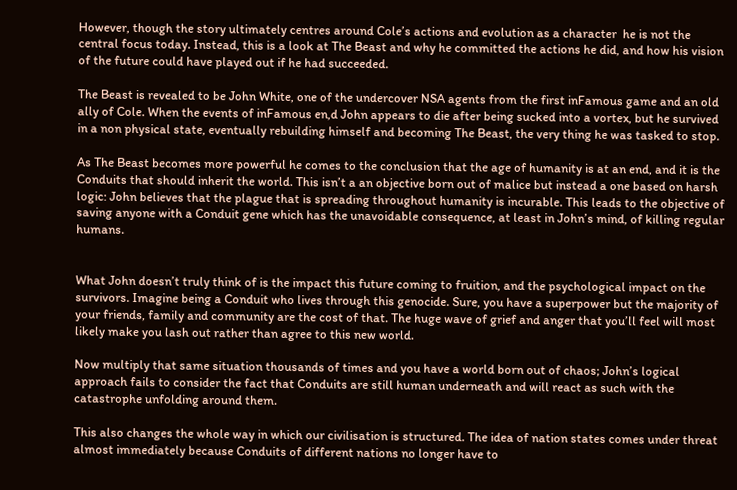However, though the story ultimately centres around Cole’s actions and evolution as a character  he is not the central focus today. Instead, this is a look at The Beast and why he committed the actions he did, and how his vision of the future could have played out if he had succeeded.

The Beast is revealed to be John White, one of the undercover NSA agents from the first inFamous game and an old ally of Cole. When the events of inFamous en,d John appears to die after being sucked into a vortex, but he survived in a non physical state, eventually rebuilding himself and becoming The Beast, the very thing he was tasked to stop.

As The Beast becomes more powerful he comes to the conclusion that the age of humanity is at an end, and it is the Conduits that should inherit the world. This isn’t a an objective born out of malice but instead a one based on harsh logic: John believes that the plague that is spreading throughout humanity is incurable. This leads to the objective of saving anyone with a Conduit gene which has the unavoidable consequence, at least in John’s mind, of killing regular humans.


What John doesn’t truly think of is the impact this future coming to fruition, and the psychological impact on the survivors. Imagine being a Conduit who lives through this genocide. Sure, you have a superpower but the majority of your friends, family and community are the cost of that. The huge wave of grief and anger that you’ll feel will most likely make you lash out rather than agree to this new world.

Now multiply that same situation thousands of times and you have a world born out of chaos; John’s logical approach fails to consider the fact that Conduits are still human underneath and will react as such with the catastrophe unfolding around them.

This also changes the whole way in which our civilisation is structured. The idea of nation states comes under threat almost immediately because Conduits of different nations no longer have to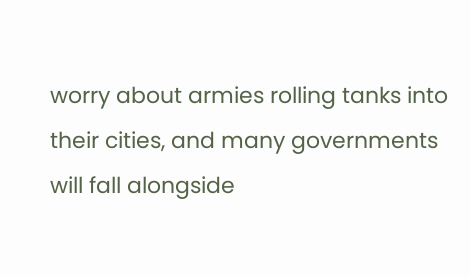worry about armies rolling tanks into their cities, and many governments will fall alongside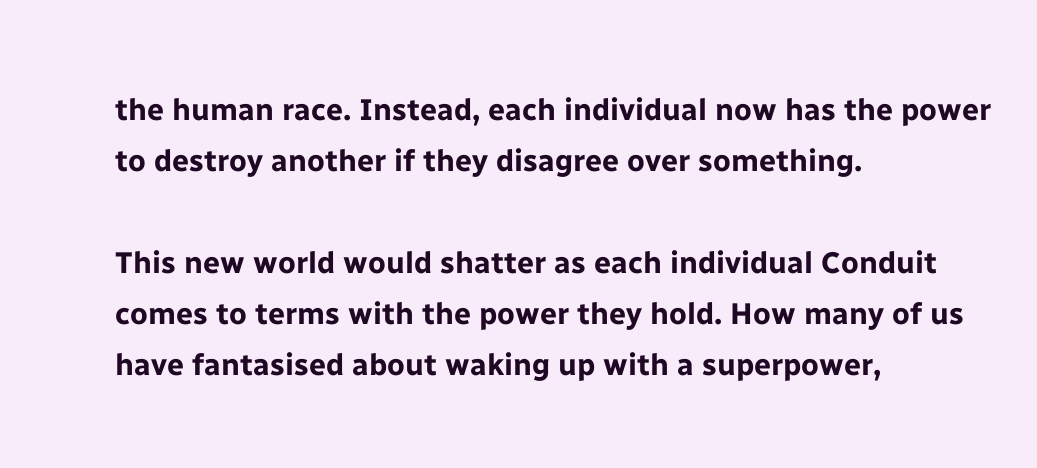the human race. Instead, each individual now has the power to destroy another if they disagree over something.

This new world would shatter as each individual Conduit comes to terms with the power they hold. How many of us have fantasised about waking up with a superpower,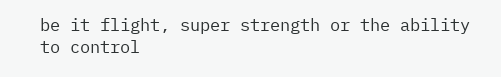be it flight, super strength or the ability to control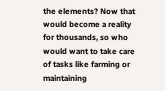the elements? Now that would become a reality for thousands, so who would want to take care of tasks like farming or maintaining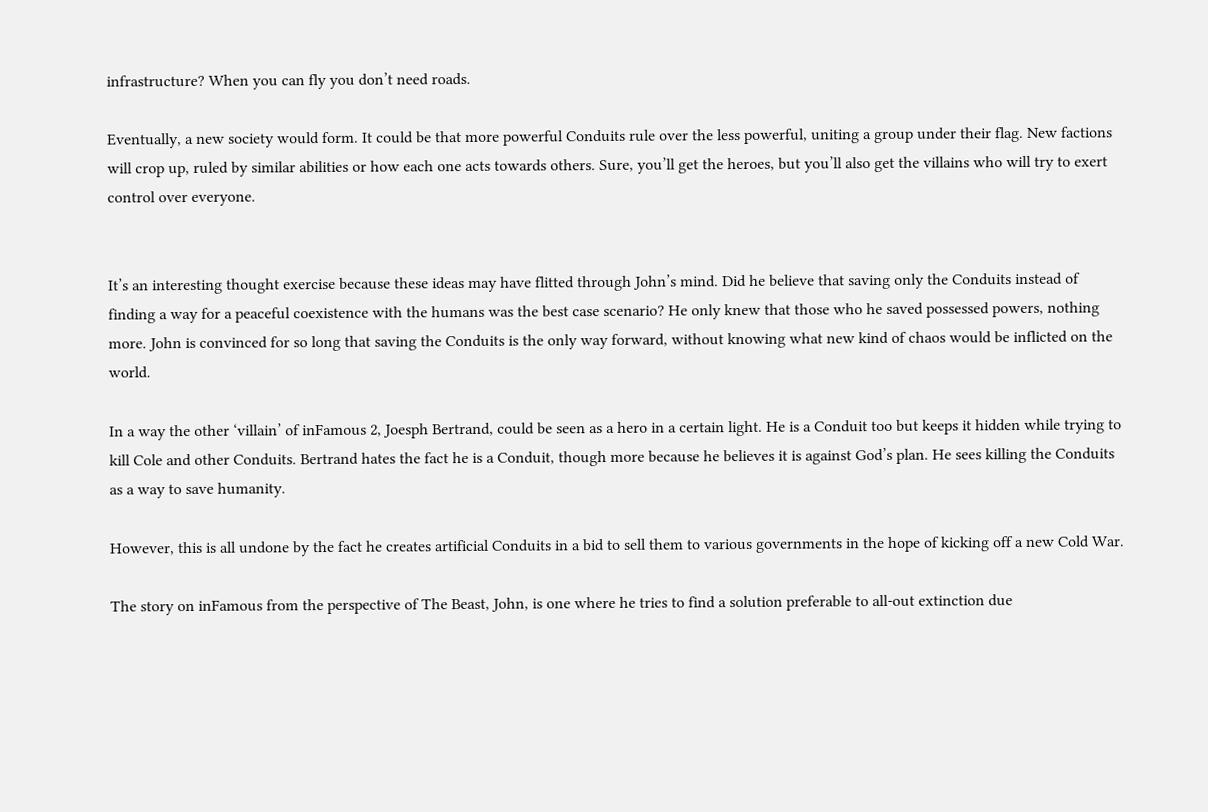infrastructure? When you can fly you don’t need roads.

Eventually, a new society would form. It could be that more powerful Conduits rule over the less powerful, uniting a group under their flag. New factions will crop up, ruled by similar abilities or how each one acts towards others. Sure, you’ll get the heroes, but you’ll also get the villains who will try to exert control over everyone.


It’s an interesting thought exercise because these ideas may have flitted through John’s mind. Did he believe that saving only the Conduits instead of finding a way for a peaceful coexistence with the humans was the best case scenario? He only knew that those who he saved possessed powers, nothing more. John is convinced for so long that saving the Conduits is the only way forward, without knowing what new kind of chaos would be inflicted on the world.

In a way the other ‘villain’ of inFamous 2, Joesph Bertrand, could be seen as a hero in a certain light. He is a Conduit too but keeps it hidden while trying to kill Cole and other Conduits. Bertrand hates the fact he is a Conduit, though more because he believes it is against God’s plan. He sees killing the Conduits as a way to save humanity.

However, this is all undone by the fact he creates artificial Conduits in a bid to sell them to various governments in the hope of kicking off a new Cold War.

The story on inFamous from the perspective of The Beast, John, is one where he tries to find a solution preferable to all-out extinction due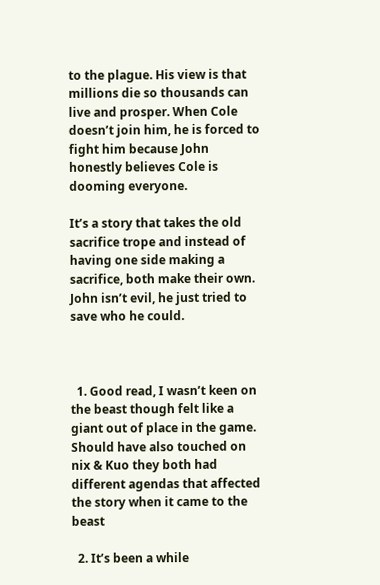to the plague. His view is that millions die so thousands can live and prosper. When Cole doesn’t join him, he is forced to fight him because John honestly believes Cole is dooming everyone.

It’s a story that takes the old sacrifice trope and instead of having one side making a sacrifice, both make their own. John isn’t evil, he just tried to save who he could.



  1. Good read, I wasn’t keen on the beast though felt like a giant out of place in the game. Should have also touched on nix & Kuo they both had different agendas that affected the story when it came to the beast

  2. It’s been a while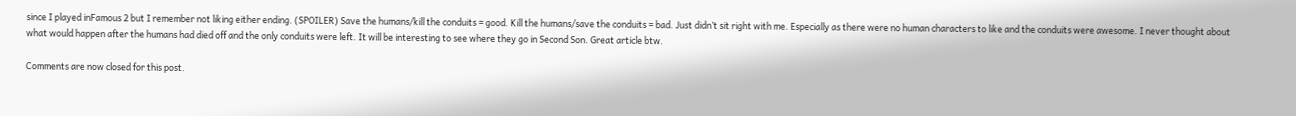since I played inFamous 2 but I remember not liking either ending. (SPOILER) Save the humans/kill the conduits = good. Kill the humans/save the conduits = bad. Just didn’t sit right with me. Especially as there were no human characters to like and the conduits were awesome. I never thought about what would happen after the humans had died off and the only conduits were left. It will be interesting to see where they go in Second Son. Great article btw.

Comments are now closed for this post.